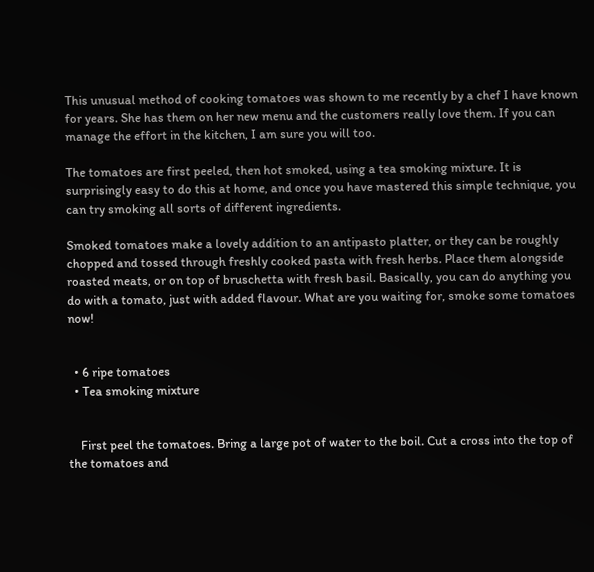This unusual method of cooking tomatoes was shown to me recently by a chef I have known for years. She has them on her new menu and the customers really love them. If you can manage the effort in the kitchen, I am sure you will too.

The tomatoes are first peeled, then hot smoked, using a tea smoking mixture. It is surprisingly easy to do this at home, and once you have mastered this simple technique, you can try smoking all sorts of different ingredients.

Smoked tomatoes make a lovely addition to an antipasto platter, or they can be roughly chopped and tossed through freshly cooked pasta with fresh herbs. Place them alongside roasted meats, or on top of bruschetta with fresh basil. Basically, you can do anything you do with a tomato, just with added flavour. What are you waiting for, smoke some tomatoes now!


  • 6 ripe tomatoes
  • Tea smoking mixture


    First peel the tomatoes. Bring a large pot of water to the boil. Cut a cross into the top of the tomatoes and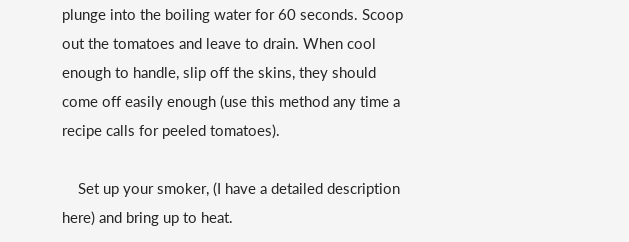plunge into the boiling water for 60 seconds. Scoop out the tomatoes and leave to drain. When cool enough to handle, slip off the skins, they should come off easily enough (use this method any time a recipe calls for peeled tomatoes).

    Set up your smoker, (I have a detailed description here) and bring up to heat.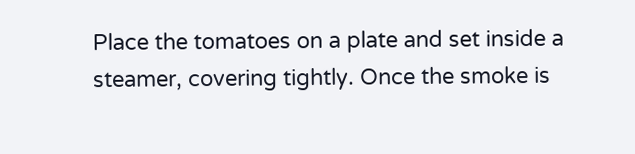Place the tomatoes on a plate and set inside a steamer, covering tightly. Once the smoke is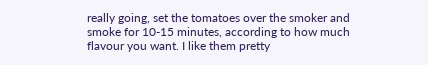really going, set the tomatoes over the smoker and smoke for 10-15 minutes, according to how much flavour you want. I like them pretty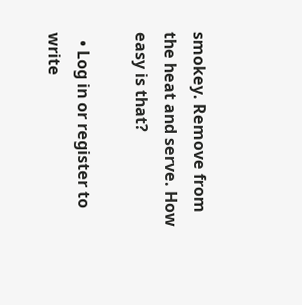smokey. Remove from the heat and serve. How easy is that?

  • Log in or register to write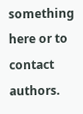something here or to contact authors.